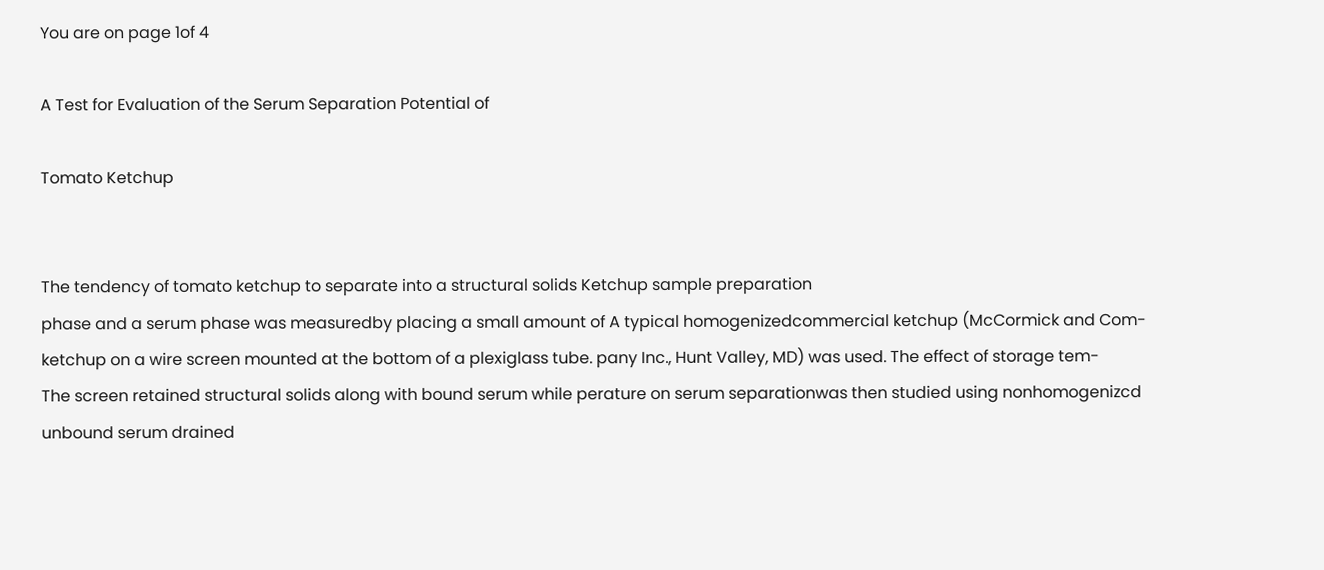You are on page 1of 4

A Test for Evaluation of the Serum Separation Potential of

Tomato Ketchup


The tendency of tomato ketchup to separate into a structural solids Ketchup sample preparation
phase and a serum phase was measuredby placing a small amount of A typical homogenizedcommercial ketchup (McCormick and Com-
ketchup on a wire screen mounted at the bottom of a plexiglass tube. pany Inc., Hunt Valley, MD) was used. The effect of storage tem-
The screen retained structural solids along with bound serum while perature on serum separationwas then studied using nonhomogenizcd
unbound serum drained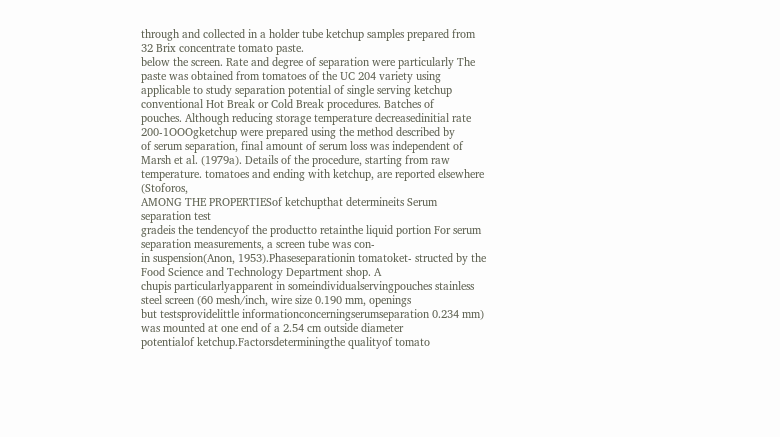through and collected in a holder tube ketchup samples prepared from 32 Brix concentrate tomato paste.
below the screen. Rate and degree of separation were particularly The paste was obtained from tomatoes of the UC 204 variety using
applicable to study separation potential of single serving ketchup conventional Hot Break or Cold Break procedures. Batches of
pouches. Although reducing storage temperature decreasedinitial rate 200-1OOOgketchup were prepared using the method described by
of serum separation, final amount of serum loss was independent of Marsh et al. (1979a). Details of the procedure, starting from raw
temperature. tomatoes and ending with ketchup, are reported elsewhere (Stoforos,
AMONG THE PROPERTIESof ketchupthat determineits Serum separation test
gradeis the tendencyof the productto retainthe liquid portion For serum separation measurements, a screen tube was con-
in suspension(Anon, 1953).Phaseseparationin tomatoket- structed by the Food Science and Technology Department shop. A
chupis particularlyapparent in someindividualservingpouches stainless steel screen (60 mesh/inch, wire size 0.190 mm, openings
but testsprovidelittle informationconcerningserumseparation 0.234 mm) was mounted at one end of a 2.54 cm outside diameter
potentialof ketchup.Factorsdeterminingthe qualityof tomato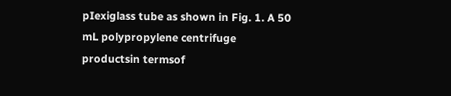pIexiglass tube as shown in Fig. 1. A 50 mL polypropylene centrifuge
productsin termsof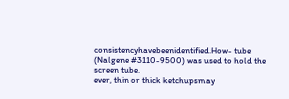consistencyhavebeenidentified.How- tube (Nalgene #3110-9500) was used to hold the screen tube.
ever, thin or thick ketchupsmay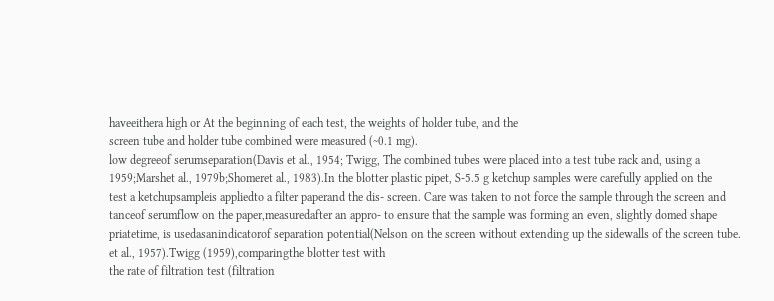haveeithera high or At the beginning of each test, the weights of holder tube, and the
screen tube and holder tube combined were measured (~0.1 mg).
low degreeof serumseparation(Davis et al., 1954; Twigg, The combined tubes were placed into a test tube rack and, using a
1959;Marshet al., 1979b;Shomeret al., 1983).In the blotter plastic pipet, S-5.5 g ketchup samples were carefully applied on the
test a ketchupsampleis appliedto a filter paperand the dis- screen. Care was taken to not force the sample through the screen and
tanceof serumflow on the paper,measuredafter an appro- to ensure that the sample was forming an even, slightly domed shape
priatetime, is usedasanindicatorof separation potential(Nelson on the screen without extending up the sidewalls of the screen tube.
et al., 1957).Twigg (1959),comparingthe blotter test with
the rate of filtration test (filtration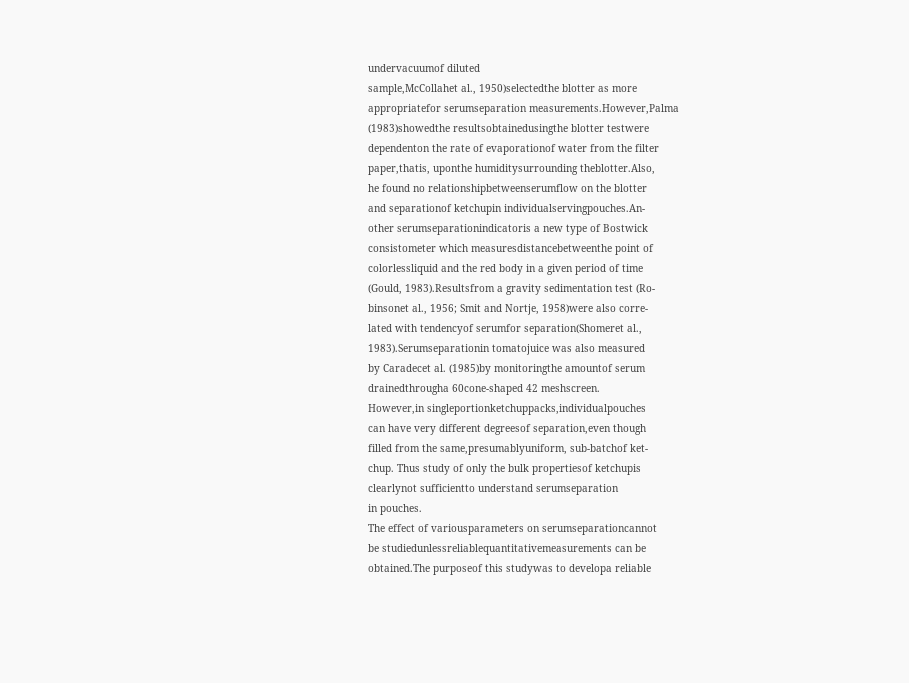undervacuumof diluted
sample,McCollahet al., 1950)selectedthe blotter as more
appropriatefor serumseparation measurements.However,Palma
(1983)showedthe resultsobtainedusingthe blotter testwere
dependenton the rate of evaporationof water from the filter
paper,thatis, uponthe humiditysurrounding theblotter.Also,
he found no relationshipbetweenserumflow on the blotter
and separationof ketchupin individualservingpouches.An-
other serumseparationindicatoris a new type of Bostwick
consistometer which measuresdistancebetweenthe point of
colorlessliquid and the red body in a given period of time
(Gould, 1983).Resultsfrom a gravity sedimentation test (Ro-
binsonet al., 1956; Smit and Nortje, 1958)were also corre-
lated with tendencyof serumfor separation(Shomeret al.,
1983).Serumseparationin tomatojuice was also measured
by Caradecet al. (1985)by monitoringthe amountof serum
drainedthrougha 60cone-shaped 42 meshscreen.
However,in singleportionketchuppacks,individualpouches
can have very different degreesof separation,even though
filled from the same,presumablyuniform, sub-batchof ket-
chup. Thus study of only the bulk propertiesof ketchupis
clearlynot sufficientto understand serumseparation
in pouches.
The effect of variousparameters on serumseparationcannot
be studiedunlessreliablequantitativemeasurements can be
obtained.The purposeof this studywas to developa reliable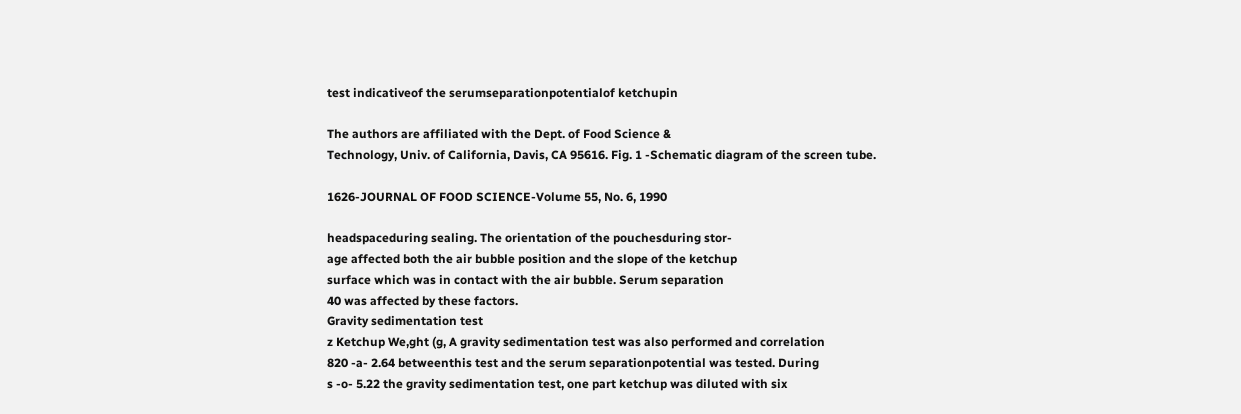test indicativeof the serumseparationpotentialof ketchupin

The authors are affiliated with the Dept. of Food Science &
Technology, Univ. of California, Davis, CA 95616. Fig. 1 -Schematic diagram of the screen tube.

1626-JOURNAL OF FOOD SCIENCE-Volume 55, No. 6, 1990

headspaceduring sealing. The orientation of the pouchesduring stor-
age affected both the air bubble position and the slope of the ketchup
surface which was in contact with the air bubble. Serum separation
40 was affected by these factors.
Gravity sedimentation test
z Ketchup We,ght (g, A gravity sedimentation test was also performed and correlation
820 -a- 2.64 betweenthis test and the serum separationpotential was tested. During
s -o- 5.22 the gravity sedimentation test, one part ketchup was diluted with six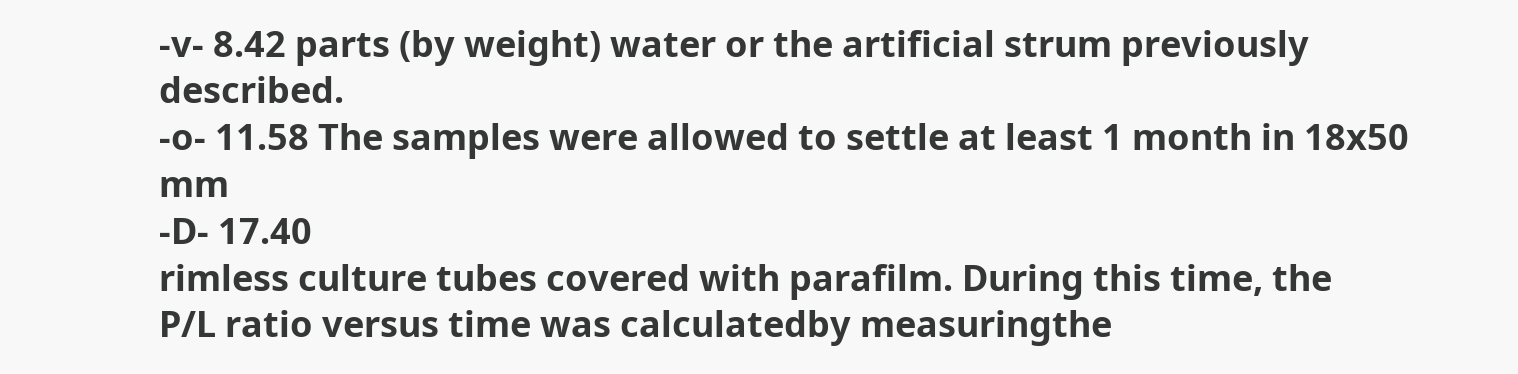-v- 8.42 parts (by weight) water or the artificial strum previously described.
-o- 11.58 The samples were allowed to settle at least 1 month in 18x50 mm
-D- 17.40
rimless culture tubes covered with parafilm. During this time, the
P/L ratio versus time was calculatedby measuringthe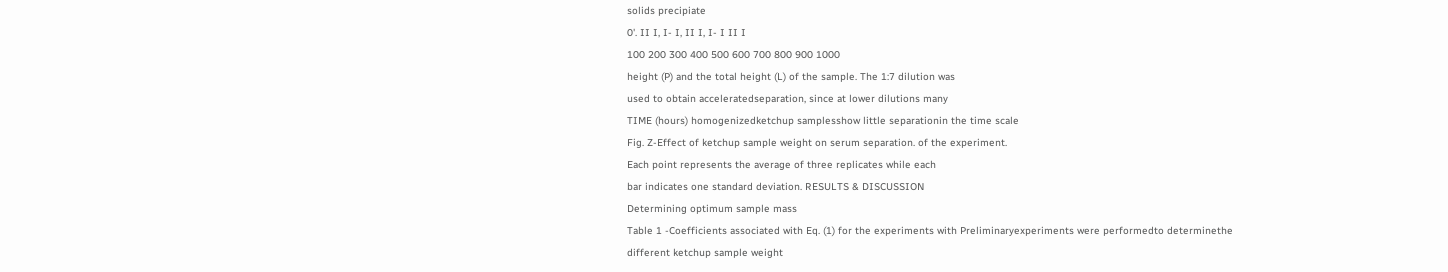solids precipiate
0'. II I, I- I, II I, I- I II I
100 200 300 400 500 600 700 800 900 1000
height (P) and the total height (L) of the sample. The 1:7 dilution was
used to obtain acceleratedseparation, since at lower dilutions many
TIME (hours) homogenizedketchup samplesshow little separationin the time scale
Fig. Z-Effect of ketchup sample weight on serum separation. of the experiment.
Each point represents the average of three replicates while each
bar indicates one standard deviation. RESULTS & DISCUSSION
Determining optimum sample mass
Table 1 -Coefficients associated with Eq. (1) for the experiments with Preliminaryexperiments were performedto determinethe
different ketchup sample weight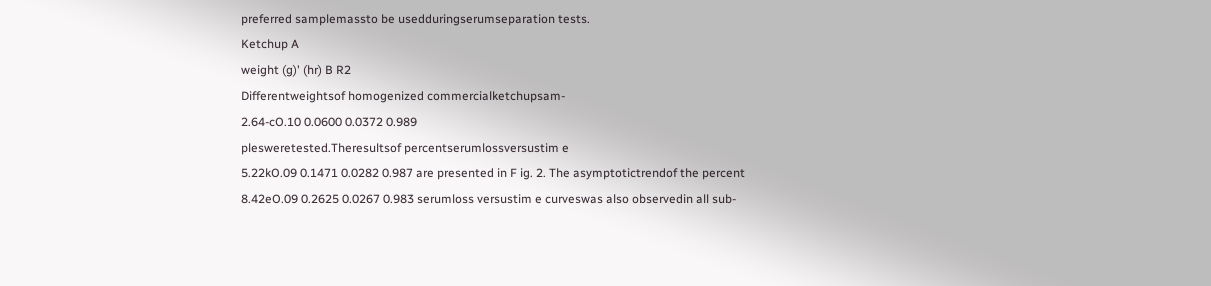preferred samplemassto be usedduringserumseparation tests.
Ketchup A
weight (g)' (hr) B R2
Differentweightsof homogenized commercialketchupsam-
2.64-cO.10 0.0600 0.0372 0.989
plesweretested.Theresultsof percentserumlossversustim e
5.22kO.09 0.1471 0.0282 0.987 are presented in F ig. 2. The asymptotictrendof the percent
8.42eO.09 0.2625 0.0267 0.983 serumloss versustim e curveswas also observedin all sub-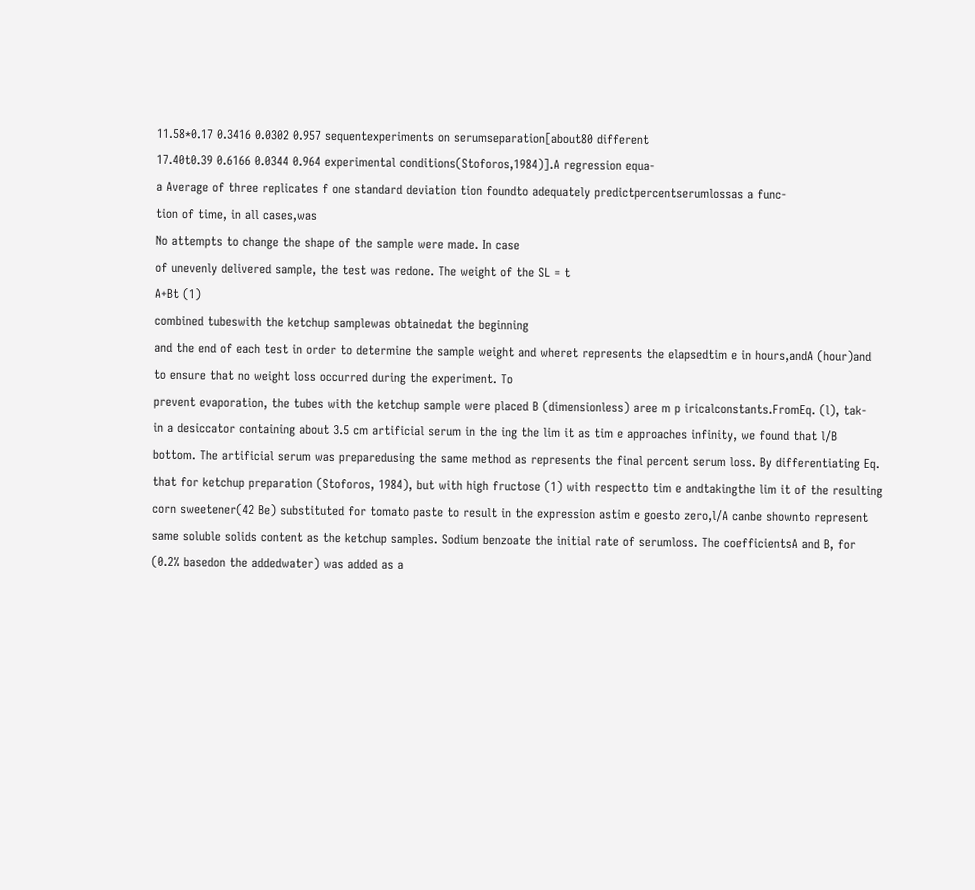11.58*0.17 0.3416 0.0302 0.957 sequentexperiments on serumseparation[about80 different
17.40t0.39 0.6166 0.0344 0.964 experimental conditions(Stoforos,1984)].A regression equa-
a Average of three replicates f one standard deviation tion foundto adequately predictpercentserumlossas a func-
tion of time, in all cases,was
No attempts to change the shape of the sample were made. In case
of unevenly delivered sample, the test was redone. The weight of the SL = t
A+Bt (1)
combined tubeswith the ketchup samplewas obtainedat the beginning
and the end of each test in order to determine the sample weight and wheret represents the elapsedtim e in hours,andA (hour)and
to ensure that no weight loss occurred during the experiment. To
prevent evaporation, the tubes with the ketchup sample were placed B (dimensionless) aree m p iricalconstants.FromEq. (l), tak-
in a desiccator containing about 3.5 cm artificial serum in the ing the lim it as tim e approaches infinity, we found that l/B
bottom. The artificial serum was preparedusing the same method as represents the final percent serum loss. By differentiating Eq.
that for ketchup preparation (Stoforos, 1984), but with high fructose (1) with respectto tim e andtakingthe lim it of the resulting
corn sweetener(42 Be) substituted for tomato paste to result in the expression astim e goesto zero,l/A canbe shownto represent
same soluble solids content as the ketchup samples. Sodium benzoate the initial rate of serumloss. The coefficientsA and B, for
(0.2% basedon the addedwater) was added as a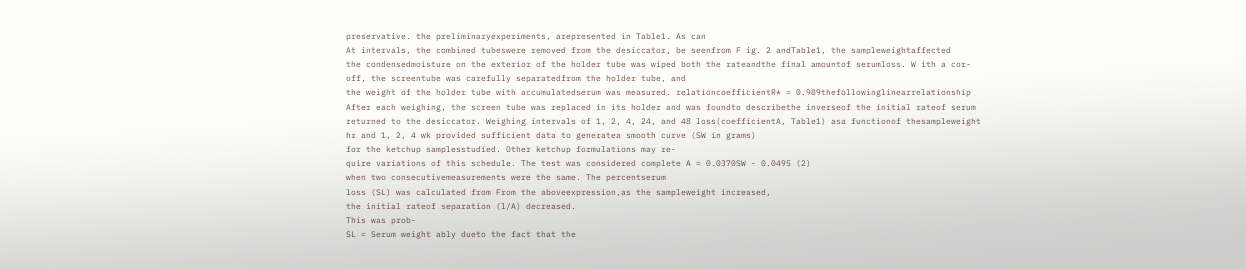preservative. the preliminaryexperiments, arepresented in Table1. As can
At intervals, the combined tubeswere removed from the desiccator, be seenfrom F ig. 2 andTable1, the sampleweightaffected
the condensedmoisture on the exterior of the holder tube was wiped both the rateandthe final amountof serumloss. W ith a cor-
off, the screentube was carefully separatedfrom the holder tube, and
the weight of the holder tube with accumulatedserum was measured. relationcoefficientR* = 0.989thefollowinglinearrelationship
After each weighing, the screen tube was replaced in its holder and was foundto describethe inverseof the initial rateof serum
returned to the desiccator. Weighing intervals of 1, 2, 4, 24, and 48 loss(coefficientA, Table1) asa functionof thesampleweight
hr and 1, 2, 4 wk provided sufficient data to generatea smooth curve (SW in grams)
for the ketchup samplesstudied. Other ketchup formulations may re-
quire variations of this schedule. The test was considered complete A = 0.0370SW - 0.0495 (2)
when two consecutivemeasurements were the same. The percentserum
loss (SL) was calculated from From the aboveexpression,as the sampleweight increased,
the initial rateof separation (l/A) decreased.
This was prob-
SL = Serum weight ably dueto the fact that the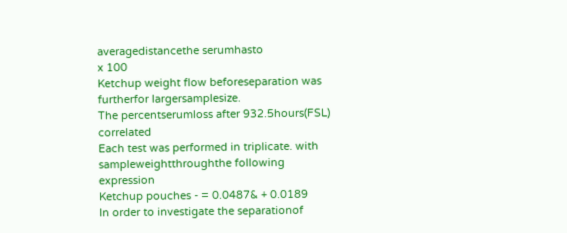averagedistancethe serumhasto
x 100
Ketchup weight flow beforeseparation was furtherfor largersamplesize.
The percentserumloss after 932.5hours(FSL) correlated
Each test was performed in triplicate. with sampleweightthroughthe following expression
Ketchup pouches - = 0.0487& + 0.0189
In order to investigate the separationof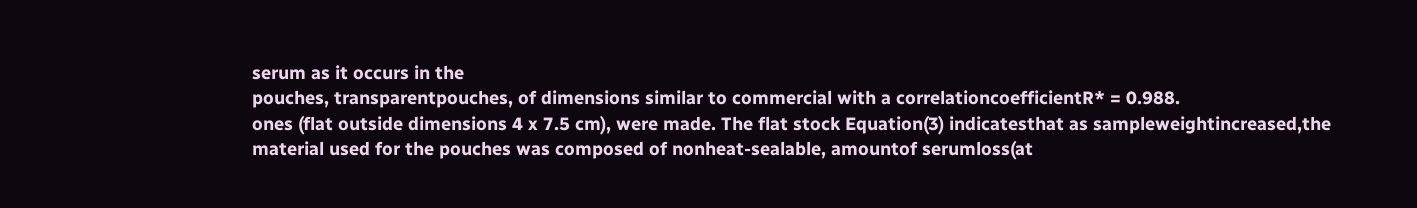serum as it occurs in the
pouches, transparentpouches, of dimensions similar to commercial with a correlationcoefficientR* = 0.988.
ones (flat outside dimensions 4 x 7.5 cm), were made. The flat stock Equation(3) indicatesthat as sampleweightincreased,the
material used for the pouches was composed of nonheat-sealable, amountof serumloss(at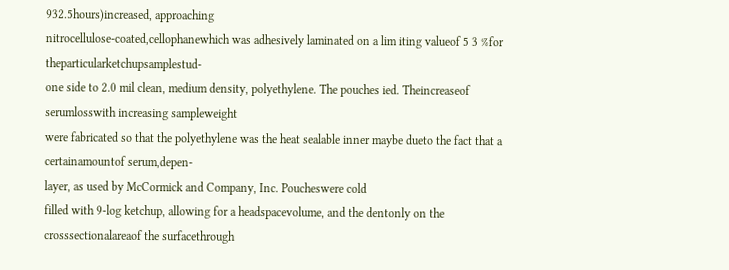932.5hours)increased, approaching
nitrocellulose-coated,cellophanewhich was adhesively laminated on a lim iting valueof 5 3 %for theparticularketchupsamplestud-
one side to 2.0 mil clean, medium density, polyethylene. The pouches ied. Theincreaseof serumlosswith increasing sampleweight
were fabricated so that the polyethylene was the heat sealable inner maybe dueto the fact that a certainamountof serum,depen-
layer, as used by McCormick and Company, Inc. Poucheswere cold
filled with 9-log ketchup, allowing for a headspacevolume, and the dentonly on the crosssectionalareaof the surfacethrough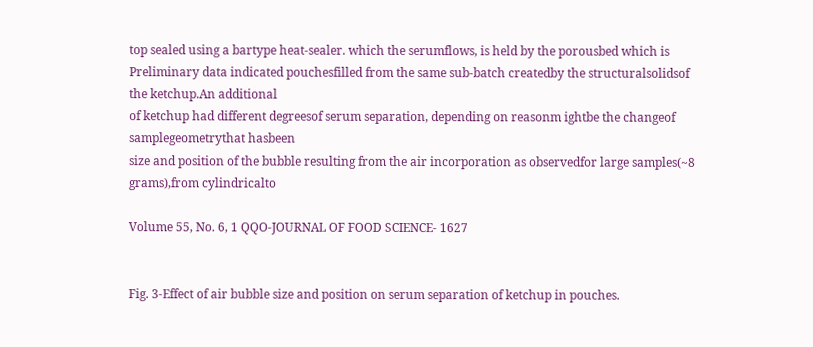top sealed using a bartype heat-sealer. which the serumflows, is held by the porousbed which is
Preliminary data indicated pouchesfilled from the same sub-batch createdby the structuralsolidsof the ketchup.An additional
of ketchup had different degreesof serum separation, depending on reasonm ightbe the changeof samplegeometrythat hasbeen
size and position of the bubble resulting from the air incorporation as observedfor large samples(~8 grams),from cylindricalto

Volume 55, No. 6, 1 QQO-JOURNAL OF FOOD SCIENCE- 1627


Fig. 3-Effect of air bubble size and position on serum separation of ketchup in pouches.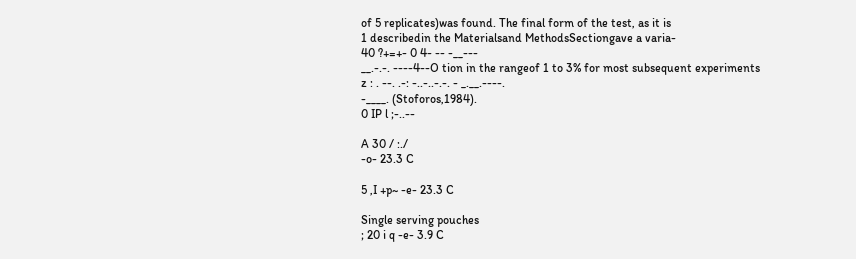of 5 replicates)was found. The final form of the test, as it is
1 describedin the Materialsand MethodsSectiongave a varia-
40 ?+=+- 0 4- -- -__---
__.-.-. ----4--O tion in the rangeof 1 to 3% for most subsequent experiments
z : . --. .-: -..-..-.-. - _.__.----.
-____. (Stoforos,1984).
0 IP l ;-..--

A 30 / :./
-o- 23.3 C

5 ,I +p~ -e- 23.3 C

Single serving pouches
; 20 i q -e- 3.9 C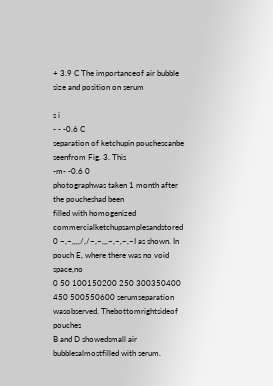+ 3.9 C The importanceof air bubble size and position on serum

s i
- - -0.6 C
separation of ketchupin pouchescanbe seenfrom Fig. 3. This
-m- -0.6 0
photographwas taken 1 month after the poucheshad been
filled with homogenized commercialketchupsamplesandstored
0 ~,~,,,,/,/~,~,,,~,~,~,~I as shown. In pouch E, where there was no void space,no
0 50 100150200 250 300350400 450 500550600 serumseparation wasobserved. Thebottomrightsideof pouches
B and D showedsmall air bubblesalmostfilled with serum.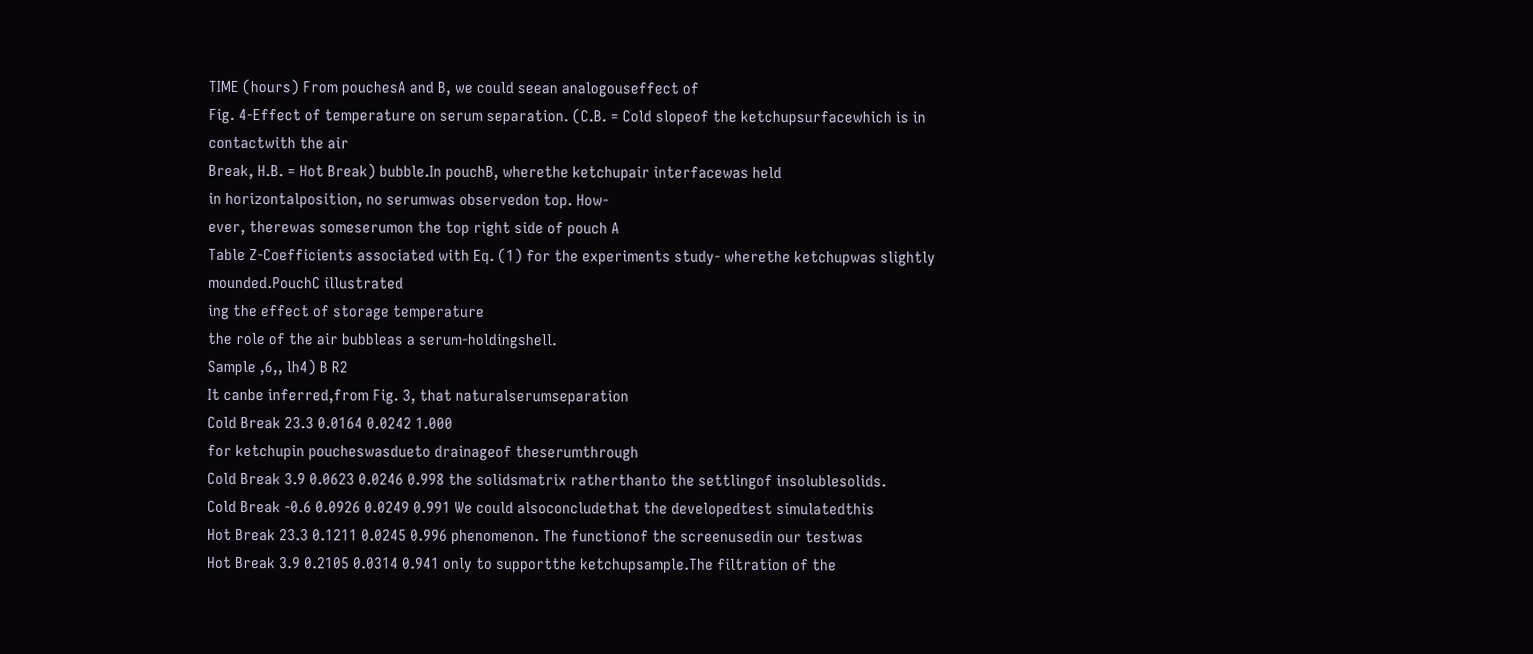TIME (hours) From pouchesA and B, we could seean analogouseffect of
Fig. 4-Effect of temperature on serum separation. (C.B. = Cold slopeof the ketchupsurfacewhich is in contactwith the air
Break, H.B. = Hot Break) bubble.In pouchB, wherethe ketchupair interfacewas held
in horizontalposition, no serumwas observedon top. How-
ever, therewas someserumon the top right side of pouch A
Table Z-Coefficients associated with Eq. (1) for the experiments study- wherethe ketchupwas slightly mounded.PouchC illustrated
ing the effect of storage temperature
the role of the air bubbleas a serum-holdingshell.
Sample ,6,, lh4) B R2
It canbe inferred,from Fig. 3, that naturalserumseparation
Cold Break 23.3 0.0164 0.0242 1.000
for ketchupin poucheswasdueto drainageof theserumthrough
Cold Break 3.9 0.0623 0.0246 0.998 the solidsmatrix ratherthanto the settlingof insolublesolids.
Cold Break -0.6 0.0926 0.0249 0.991 We could alsoconcludethat the developedtest simulatedthis
Hot Break 23.3 0.1211 0.0245 0.996 phenomenon. The functionof the screenusedin our testwas
Hot Break 3.9 0.2105 0.0314 0.941 only to supportthe ketchupsample.The filtration of the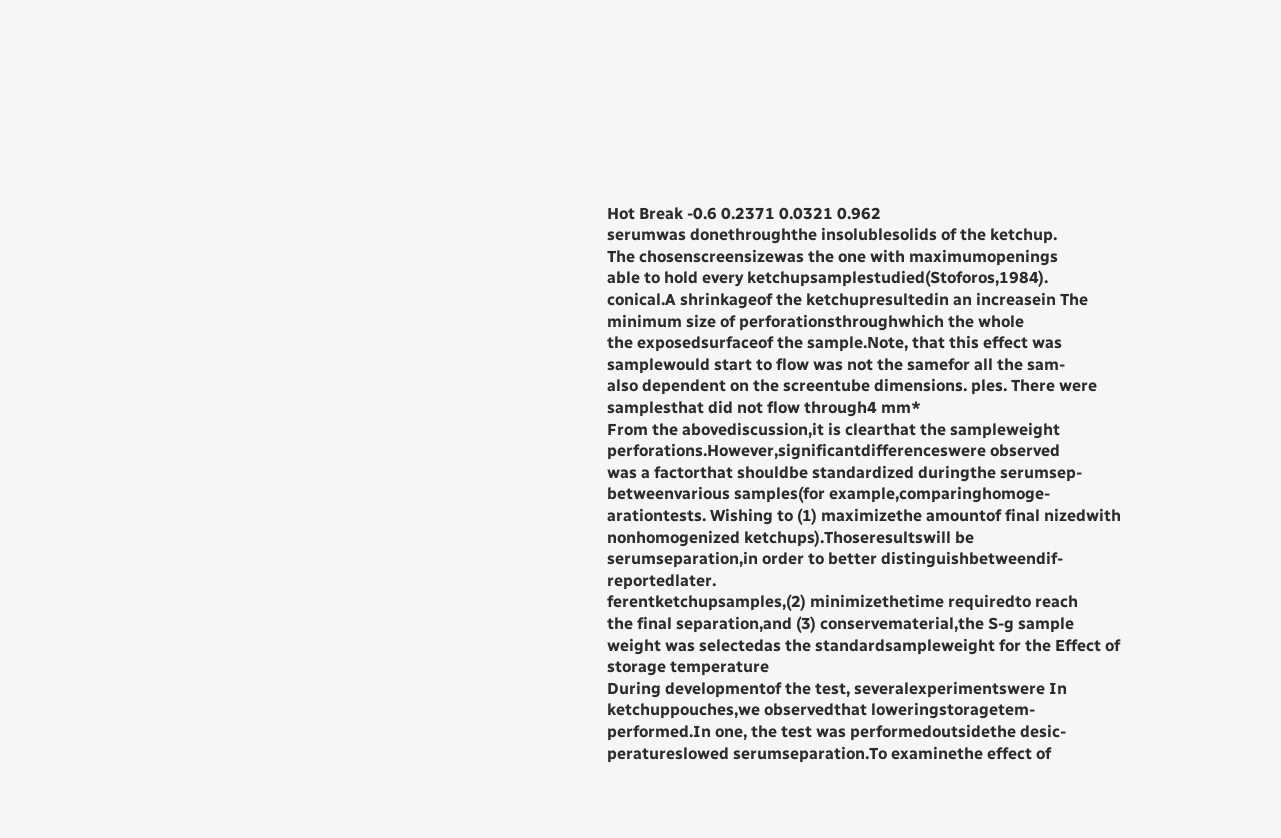Hot Break -0.6 0.2371 0.0321 0.962
serumwas donethroughthe insolublesolids of the ketchup.
The chosenscreensizewas the one with maximumopenings
able to hold every ketchupsamplestudied(Stoforos,1984).
conical.A shrinkageof the ketchupresultedin an increasein The minimum size of perforationsthroughwhich the whole
the exposedsurfaceof the sample.Note, that this effect was samplewould start to flow was not the samefor all the sam-
also dependent on the screentube dimensions. ples. There were samplesthat did not flow through4 mm*
From the abovediscussion,it is clearthat the sampleweight perforations.However,significantdifferenceswere observed
was a factorthat shouldbe standardized duringthe serumsep- betweenvarious samples(for example,comparinghomoge-
arationtests. Wishing to (1) maximizethe amountof final nizedwith nonhomogenized ketchups).Thoseresultswill be
serumseparation,in order to better distinguishbetweendif- reportedlater.
ferentketchupsamples,(2) minimizethetime requiredto reach
the final separation,and (3) conservematerial,the S-g sample
weight was selectedas the standardsampleweight for the Effect of storage temperature
During developmentof the test, severalexperimentswere In ketchuppouches,we observedthat loweringstoragetem-
performed.In one, the test was performedoutsidethe desic- peratureslowed serumseparation.To examinethe effect of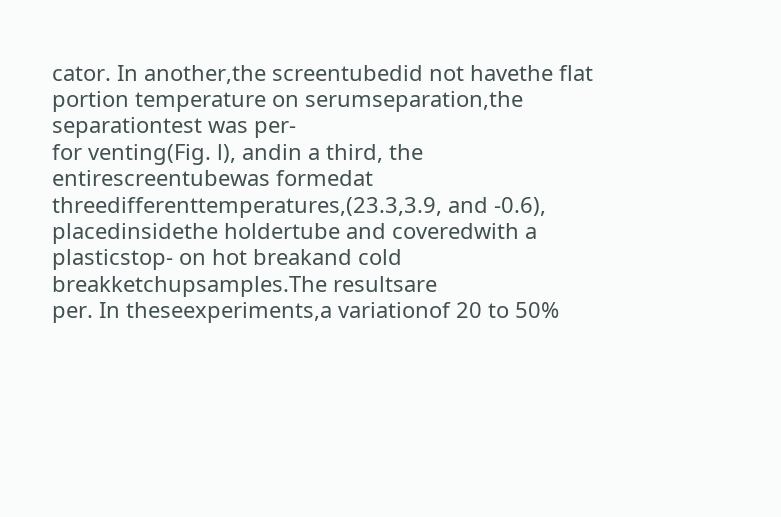cator. In another,the screentubedid not havethe flat portion temperature on serumseparation,the separationtest was per-
for venting(Fig. l), andin a third, the entirescreentubewas formedat threedifferenttemperatures,(23.3,3.9, and -0.6),
placedinsidethe holdertube and coveredwith a plasticstop- on hot breakand cold breakketchupsamples.The resultsare
per. In theseexperiments,a variationof 20 to 50%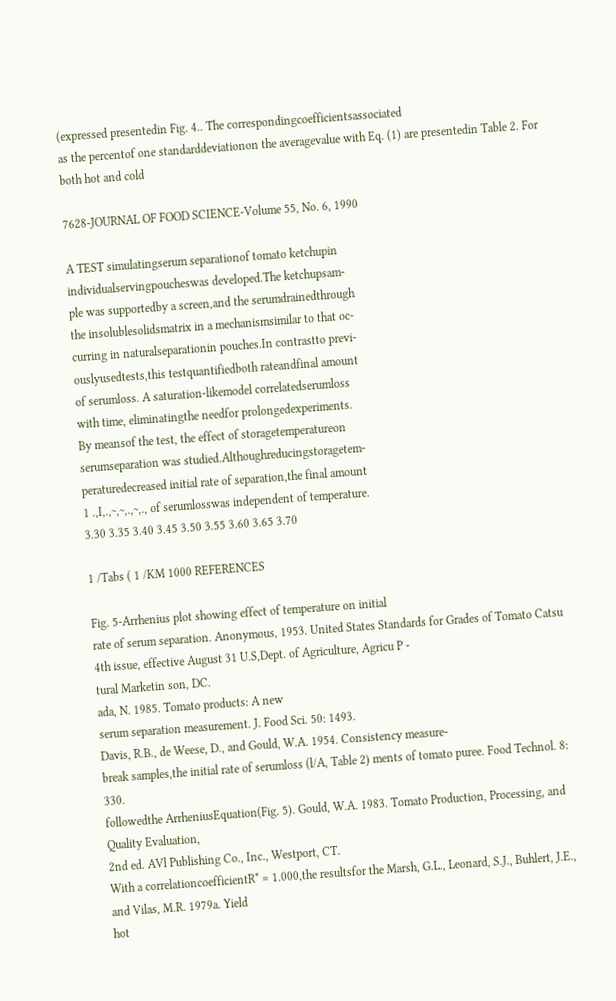(expressed presentedin Fig. 4.. The correspondingcoefficientsassociated
as the percentof one standarddeviationon the averagevalue with Eq. (1) are presentedin Table 2. For both hot and cold

7628-JOURNAL OF FOOD SCIENCE-Volume 55, No. 6, 1990

A TEST simulatingserum separationof tomato ketchupin
individualservingpoucheswas developed.The ketchupsam-
ple was supportedby a screen,and the serumdrainedthrough
the insolublesolidsmatrix in a mechanismsimilar to that oc-
curring in naturalseparationin pouches.In contrastto previ-
ouslyusedtests,this testquantifiedboth rateandfinal amount
of serumloss. A saturation-likemodel correlatedserumloss
with time, eliminatingthe needfor prolongedexperiments.
By meansof the test, the effect of storagetemperatureon
serumseparation was studied.Althoughreducingstoragetem-
peraturedecreased initial rate of separation,the final amount
1 .,I,.,~,~,.,~,., of serumlosswas independent of temperature.
3.30 3.35 3.40 3.45 3.50 3.55 3.60 3.65 3.70

1 /Tabs ( 1 /KM 1000 REFERENCES

Fig. 5-Arrhenius plot showing effect of temperature on initial
rate of serum separation. Anonymous, 1953. United States Standards for Grades of Tomato Catsu
4th issue, effective August 31 U.S,Dept. of Agriculture, Agricu P -
tural Marketin son, DC.
ada, N. 1985. Tomato products: A new
serum separation measurement. J. Food Sci. 50: 1493.
Davis, R.B., de Weese, D., and Gould, W.A. 1954. Consistency measure-
break samples,the initial rate of serumloss (l/A, Table 2) ments of tomato puree. Food Technol. 8: 330.
followedthe ArrheniusEquation(Fig. 5). Gould, W.A. 1983. Tomato Production, Processing, and Quality Evaluation,
2nd ed. AVl Publishing Co., Inc., Westport, CT.
With a correlationcoefficientR* = 1.000,the resultsfor the Marsh, G.L., Leonard, S.J., Buhlert, J.E., and Vilas, M.R. 1979a. Yield
hot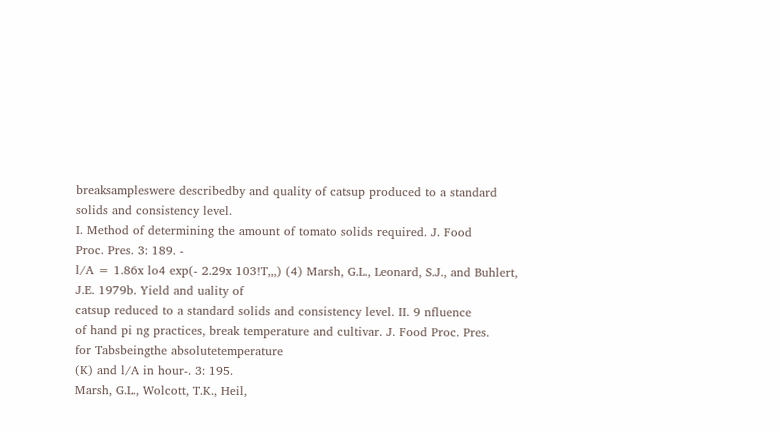breaksampleswere describedby and quality of catsup produced to a standard solids and consistency level.
I. Method of determining the amount of tomato solids required. J. Food
Proc. Pres. 3: 189. -
l/A = 1.86x lo4 exp(- 2.29x 103!T,,,) (4) Marsh, G.L., Leonard, S.J., and Buhlert, J.E. 1979b. Yield and uality of
catsup reduced to a standard solids and consistency level. II. 9 nfluence
of hand pi ng practices, break temperature and cultivar. J. Food Proc. Pres.
for Tabsbeingthe absolutetemperature
(K) and l/A in hour-. 3: 195.
Marsh, G.L., Wolcott, T.K., Heil,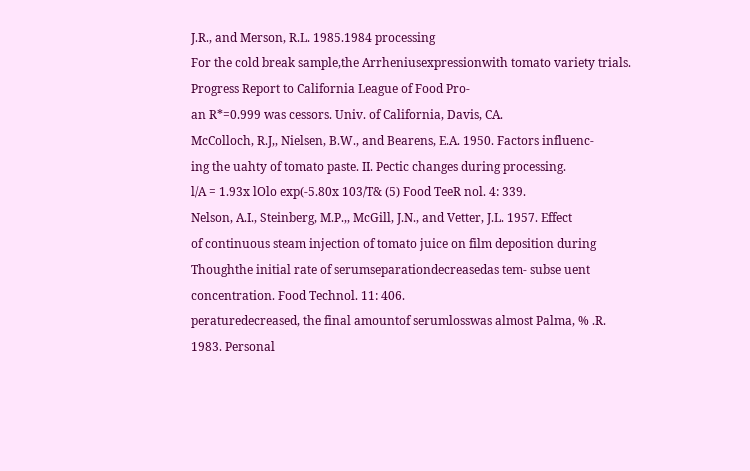J.R., and Merson, R.L. 1985.1984 processing
For the cold break sample,the Arrheniusexpressionwith tomato variety trials. Progress Report to California League of Food Pro-
an R*=0.999 was cessors. Univ. of California, Davis, CA.
McColloch, R.J,, Nielsen, B.W., and Bearens, E.A. 1950. Factors influenc-
ing the uahty of tomato paste. II. Pectic changes during processing.
l/A = 1.93x lOlo exp(-5.80x 103/T& (5) Food TeeR nol. 4: 339.
Nelson, A.I., Steinberg, M.P.,, McGill, J.N., and Vetter, J.L. 1957. Effect
of continuous steam injection of tomato juice on film deposition during
Thoughthe initial rate of serumseparationdecreasedas tem- subse uent concentration. Food Technol. 11: 406.
peraturedecreased, the final amountof serumlosswas almost Palma, % .R. 1983. Personal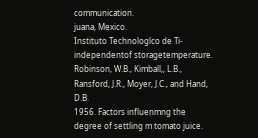communication.
juana, Mexico.
Instituto Technologlco de Ti-
independentof storagetemperature. Robinson, W.B., Kimball,, L.B., Ransford, J.R., Moyer, J.C., and Hand, D.B.
1956. Factors influenmng the degree of settling m tomato juice.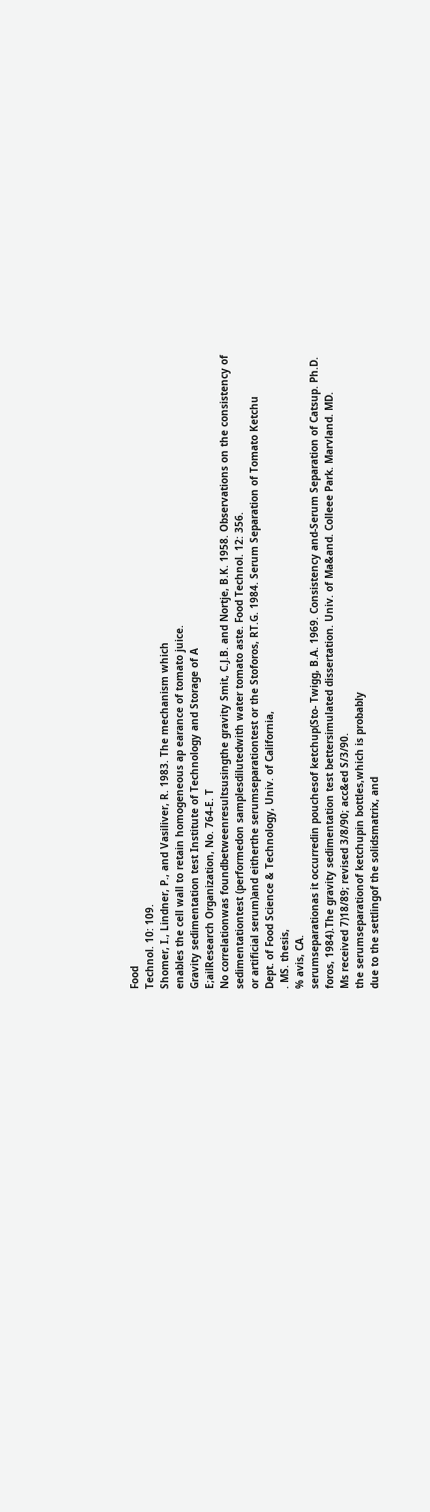Food
Technol. 10: 109.
Shomer, I., Lindner, P., and Vasiliver, R. 1983. The mechanism which
enables the cell wall to retain homogeneous ap earance of tomato juice.
Gravity sedimentation test Institute of Technology and Storage of A
E;ailResearch Organization, No. 764-E. T
No correlationwas foundbetweenresultsusingthe gravity Smit, C.J.B. and Nortje, B.K. 1958. Observations on the consistency of
sedimentationtest (performedon samplesdilutedwith water tomato aste. Food Technol. 12: 356.
or artificial serum)and eitherthe serumseparationtest or the Stoforos, RT.G. 1984. Serum Separation of Tomato Ketchu
Dept. of Food Science & Technology, Univ. of California,
. MS. thesis,
% avis, CA.
serumseparationas it occurredin pouchesof ketchup(Sto- Twigg, B.A. 1969. Consistency and-Serum Separation of Catsup. Ph.D.
foros, 1984).The gravity sedimentation test bettersimulated dissertation. Univ. of Ma&and. Colleee Park. Marvland. MD.
Ms received 7)18/89; revised 3/8/90; acc&ed S/3/90.
the serumseparationof ketchupin bottles,which is probably
due to the settlingof the solidsmatrix, and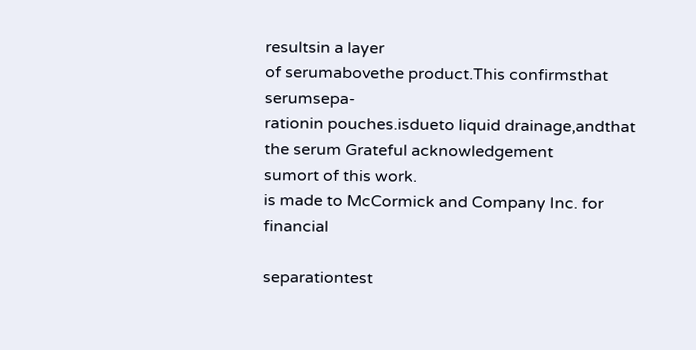resultsin a layer
of serumabovethe product.This confirmsthat serumsepa-
rationin pouches.isdueto liquid drainage,andthat the serum Grateful acknowledgement
sumort of this work.
is made to McCormick and Company Inc. for financial

separationtest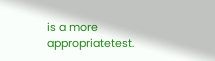is a more appropriatetest.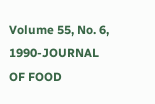Volume 55, No. 6, 1990-JOURNAL OF FOOD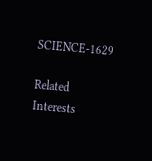SCIENCE-1629

Related Interests